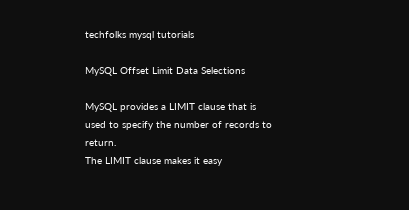techfolks mysql tutorials

MySQL Offset Limit Data Selections

MySQL provides a LIMIT clause that is used to specify the number of records to return.
The LIMIT clause makes it easy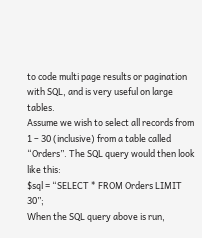to code multi page results or pagination with SQL, and is very useful on large tables.
Assume we wish to select all records from 1 – 30 (inclusive) from a table called “Orders”. The SQL query would then look like this:
$sql = “SELECT * FROM Orders LIMIT 30”;
When the SQL query above is run,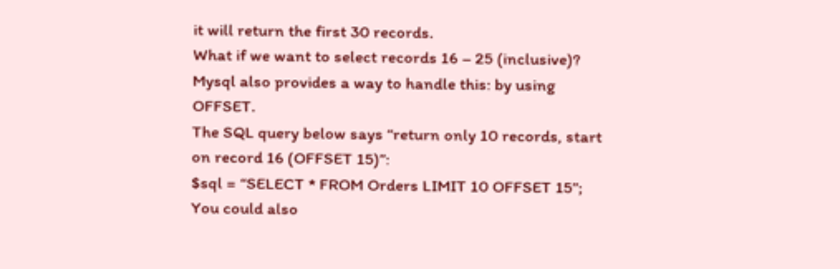it will return the first 30 records.
What if we want to select records 16 – 25 (inclusive)?
Mysql also provides a way to handle this: by using OFFSET.
The SQL query below says “return only 10 records, start on record 16 (OFFSET 15)”:
$sql = “SELECT * FROM Orders LIMIT 10 OFFSET 15”;
You could also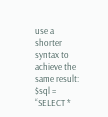use a shorter syntax to achieve the same result:
$sql = “SELECT *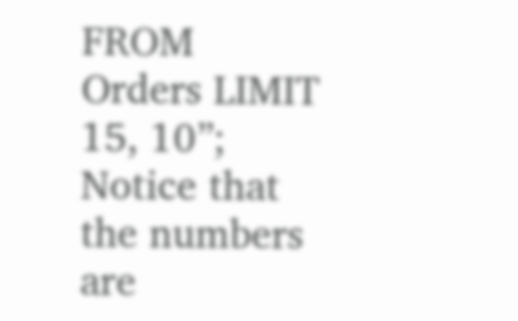FROM Orders LIMIT 15, 10”;
Notice that the numbers are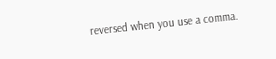reversed when you use a comma.